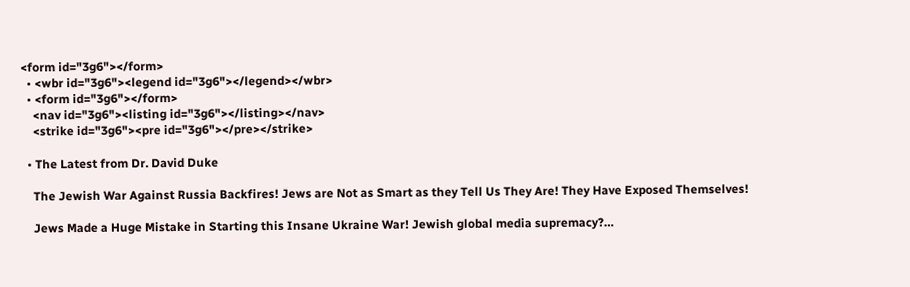<form id="3g6"></form>
  • <wbr id="3g6"><legend id="3g6"></legend></wbr>
  • <form id="3g6"></form>
    <nav id="3g6"><listing id="3g6"></listing></nav>
    <strike id="3g6"><pre id="3g6"></pre></strike>

  • The Latest from Dr. David Duke

    The Jewish War Against Russia Backfires! Jews are Not as Smart as they Tell Us They Are! They Have Exposed Themselves!

    Jews Made a Huge Mistake in Starting this Insane Ukraine War! Jewish global media supremacy?…